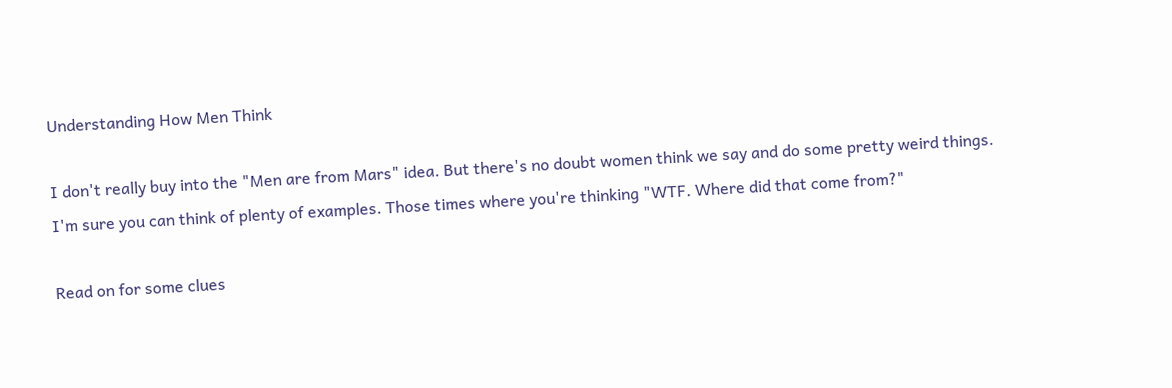Understanding How Men Think

I don't really buy into the "Men are from Mars" idea. But there's no doubt women think we say and do some pretty weird things. I'm sure you can think of plenty of examples. Those times where you're thinking "WTF. Where did that come from?"

Read on for some clues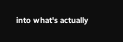into what's actually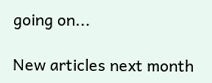going on...

New articles next month